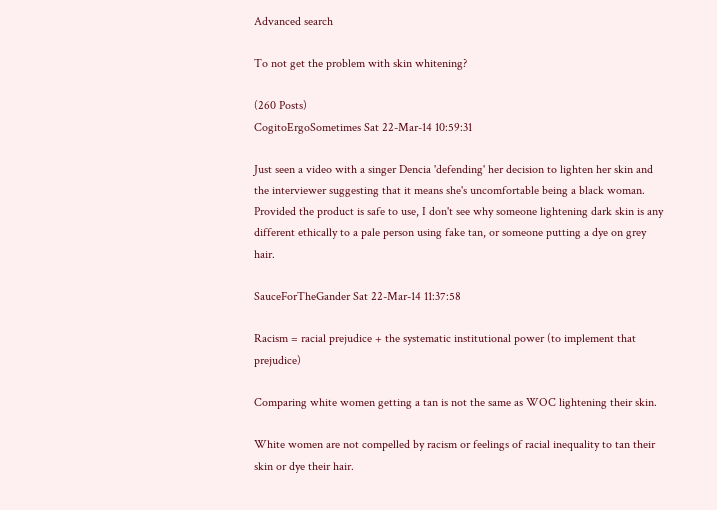Advanced search

To not get the problem with skin whitening?

(260 Posts)
CogitoErgoSometimes Sat 22-Mar-14 10:59:31

Just seen a video with a singer Dencia 'defending' her decision to lighten her skin and the interviewer suggesting that it means she's uncomfortable being a black woman. Provided the product is safe to use, I don't see why someone lightening dark skin is any different ethically to a pale person using fake tan, or someone putting a dye on grey hair.

SauceForTheGander Sat 22-Mar-14 11:37:58

Racism = racial prejudice + the systematic institutional power (to implement that prejudice)

Comparing white women getting a tan is not the same as WOC lightening their skin.

White women are not compelled by racism or feelings of racial inequality to tan their skin or dye their hair.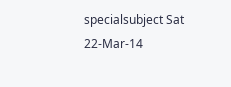specialsubject Sat 22-Mar-14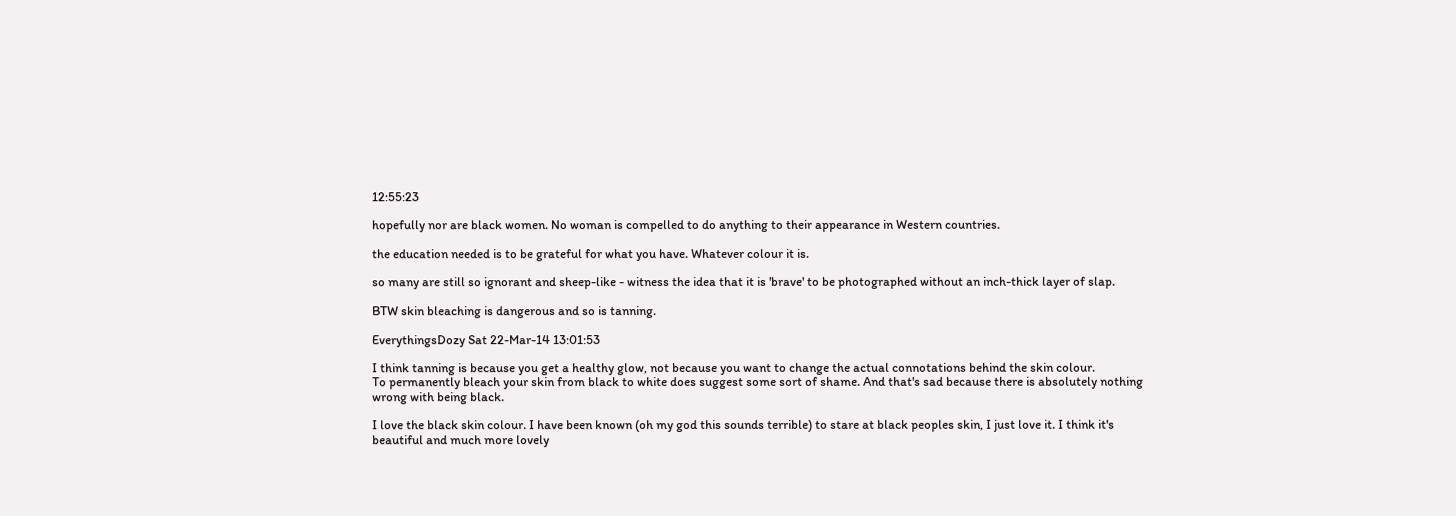12:55:23

hopefully nor are black women. No woman is compelled to do anything to their appearance in Western countries.

the education needed is to be grateful for what you have. Whatever colour it is.

so many are still so ignorant and sheep-like - witness the idea that it is 'brave' to be photographed without an inch-thick layer of slap.

BTW skin bleaching is dangerous and so is tanning.

EverythingsDozy Sat 22-Mar-14 13:01:53

I think tanning is because you get a healthy glow, not because you want to change the actual connotations behind the skin colour.
To permanently bleach your skin from black to white does suggest some sort of shame. And that's sad because there is absolutely nothing wrong with being black.

I love the black skin colour. I have been known (oh my god this sounds terrible) to stare at black peoples skin, I just love it. I think it's beautiful and much more lovely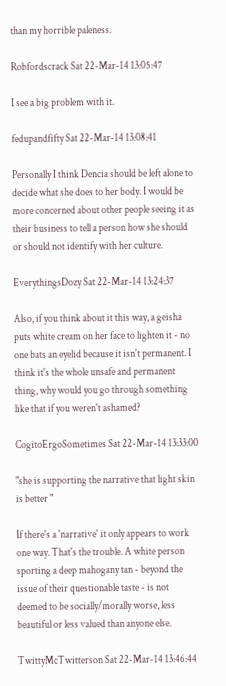than my horrible paleness.

Robfordscrack Sat 22-Mar-14 13:05:47

I see a big problem with it.

fedupandfifty Sat 22-Mar-14 13:08:41

Personally I think Dencia should be left alone to decide what she does to her body. I would be more concerned about other people seeing it as their business to tell a person how she should or should not identify with her culture.

EverythingsDozy Sat 22-Mar-14 13:24:37

Also, if you think about it this way, a geisha puts white cream on her face to lighten it - no one bats an eyelid because it isn't permanent. I think it's the whole unsafe and permanent thing, why would you go through something like that if you weren't ashamed?

CogitoErgoSometimes Sat 22-Mar-14 13:33:00

"she is supporting the narrative that light skin is better "

If there's a 'narrative' it only appears to work one way. That's the trouble. A white person sporting a deep mahogany tan - beyond the issue of their questionable taste - is not deemed to be socially/morally worse, less beautiful or less valued than anyone else.

TwittyMcTwitterson Sat 22-Mar-14 13:46:44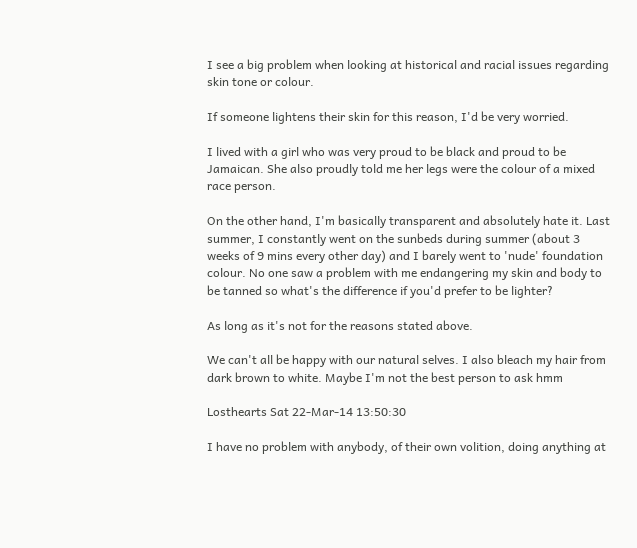I see a big problem when looking at historical and racial issues regarding skin tone or colour.

If someone lightens their skin for this reason, I'd be very worried.

I lived with a girl who was very proud to be black and proud to be Jamaican. She also proudly told me her legs were the colour of a mixed race person.

On the other hand, I'm basically transparent and absolutely hate it. Last summer, I constantly went on the sunbeds during summer (about 3 weeks of 9 mins every other day) and I barely went to 'nude' foundation colour. No one saw a problem with me endangering my skin and body to be tanned so what's the difference if you'd prefer to be lighter?

As long as it's not for the reasons stated above.

We can't all be happy with our natural selves. I also bleach my hair from dark brown to white. Maybe I'm not the best person to ask hmm

Losthearts Sat 22-Mar-14 13:50:30

I have no problem with anybody, of their own volition, doing anything at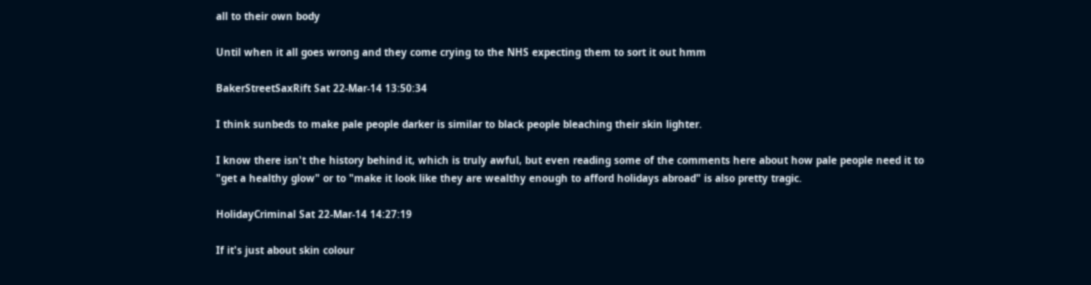all to their own body

Until when it all goes wrong and they come crying to the NHS expecting them to sort it out hmm

BakerStreetSaxRift Sat 22-Mar-14 13:50:34

I think sunbeds to make pale people darker is similar to black people bleaching their skin lighter.

I know there isn't the history behind it, which is truly awful, but even reading some of the comments here about how pale people need it to "get a healthy glow" or to "make it look like they are wealthy enough to afford holidays abroad" is also pretty tragic.

HolidayCriminal Sat 22-Mar-14 14:27:19

If it's just about skin colour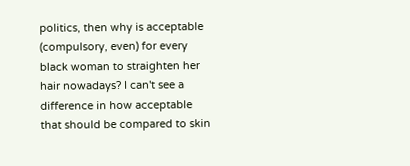politics, then why is acceptable (compulsory, even) for every black woman to straighten her hair nowadays? I can't see a difference in how acceptable that should be compared to skin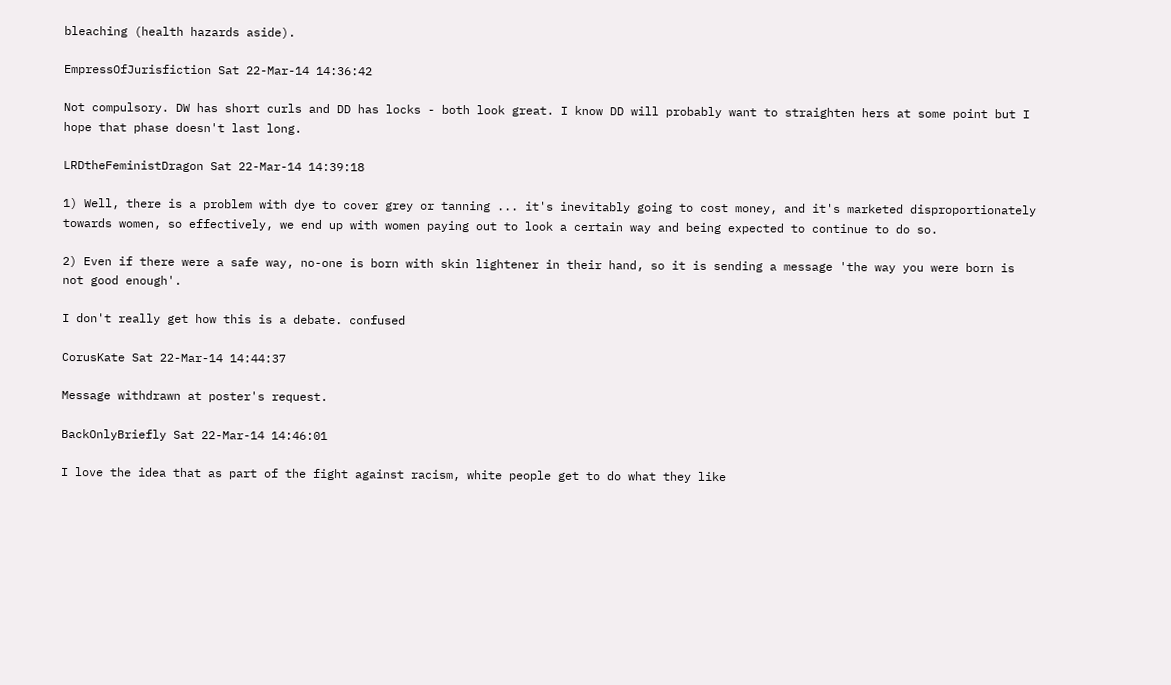bleaching (health hazards aside).

EmpressOfJurisfiction Sat 22-Mar-14 14:36:42

Not compulsory. DW has short curls and DD has locks - both look great. I know DD will probably want to straighten hers at some point but I hope that phase doesn't last long.

LRDtheFeministDragon Sat 22-Mar-14 14:39:18

1) Well, there is a problem with dye to cover grey or tanning ... it's inevitably going to cost money, and it's marketed disproportionately towards women, so effectively, we end up with women paying out to look a certain way and being expected to continue to do so.

2) Even if there were a safe way, no-one is born with skin lightener in their hand, so it is sending a message 'the way you were born is not good enough'.

I don't really get how this is a debate. confused

CorusKate Sat 22-Mar-14 14:44:37

Message withdrawn at poster's request.

BackOnlyBriefly Sat 22-Mar-14 14:46:01

I love the idea that as part of the fight against racism, white people get to do what they like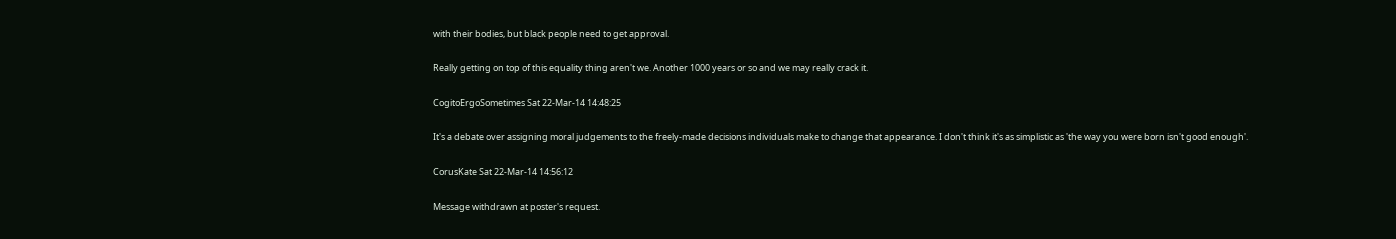with their bodies, but black people need to get approval.

Really getting on top of this equality thing aren't we. Another 1000 years or so and we may really crack it.

CogitoErgoSometimes Sat 22-Mar-14 14:48:25

It's a debate over assigning moral judgements to the freely-made decisions individuals make to change that appearance. I don't think it's as simplistic as 'the way you were born isn't good enough'.

CorusKate Sat 22-Mar-14 14:56:12

Message withdrawn at poster's request.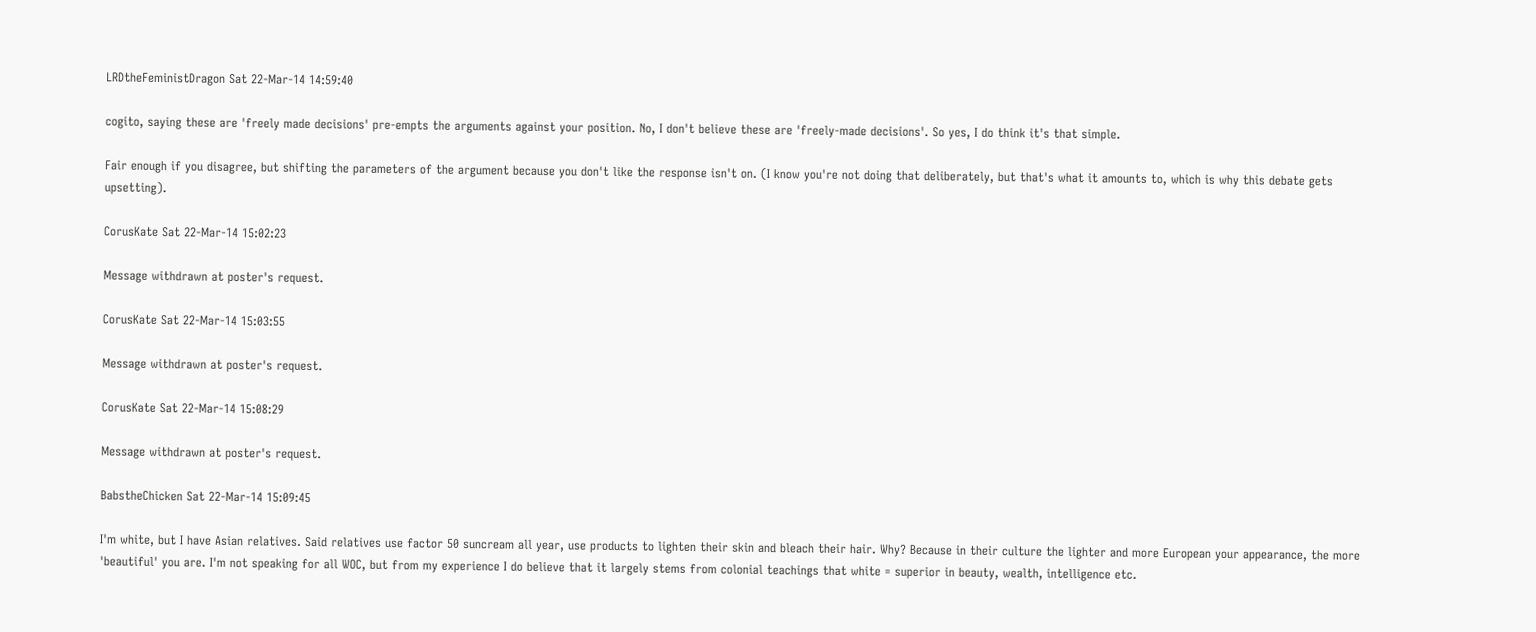LRDtheFeministDragon Sat 22-Mar-14 14:59:40

cogito, saying these are 'freely made decisions' pre-empts the arguments against your position. No, I don't believe these are 'freely-made decisions'. So yes, I do think it's that simple.

Fair enough if you disagree, but shifting the parameters of the argument because you don't like the response isn't on. (I know you're not doing that deliberately, but that's what it amounts to, which is why this debate gets upsetting).

CorusKate Sat 22-Mar-14 15:02:23

Message withdrawn at poster's request.

CorusKate Sat 22-Mar-14 15:03:55

Message withdrawn at poster's request.

CorusKate Sat 22-Mar-14 15:08:29

Message withdrawn at poster's request.

BabstheChicken Sat 22-Mar-14 15:09:45

I'm white, but I have Asian relatives. Said relatives use factor 50 suncream all year, use products to lighten their skin and bleach their hair. Why? Because in their culture the lighter and more European your appearance, the more 'beautiful' you are. I'm not speaking for all WOC, but from my experience I do believe that it largely stems from colonial teachings that white = superior in beauty, wealth, intelligence etc.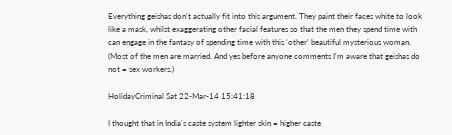Everything geishas don't actually fit into this argument. They paint their faces white to look like a mask, whilst exaggerating other facial features so that the men they spend time with can engage in the fantasy of spending time with this 'other' beautiful mysterious woman. (Most of the men are married. And yes before anyone comments I'm aware that geishas do not = sex workers.)

HolidayCriminal Sat 22-Mar-14 15:41:18

I thought that in India's caste system lighter skin = higher caste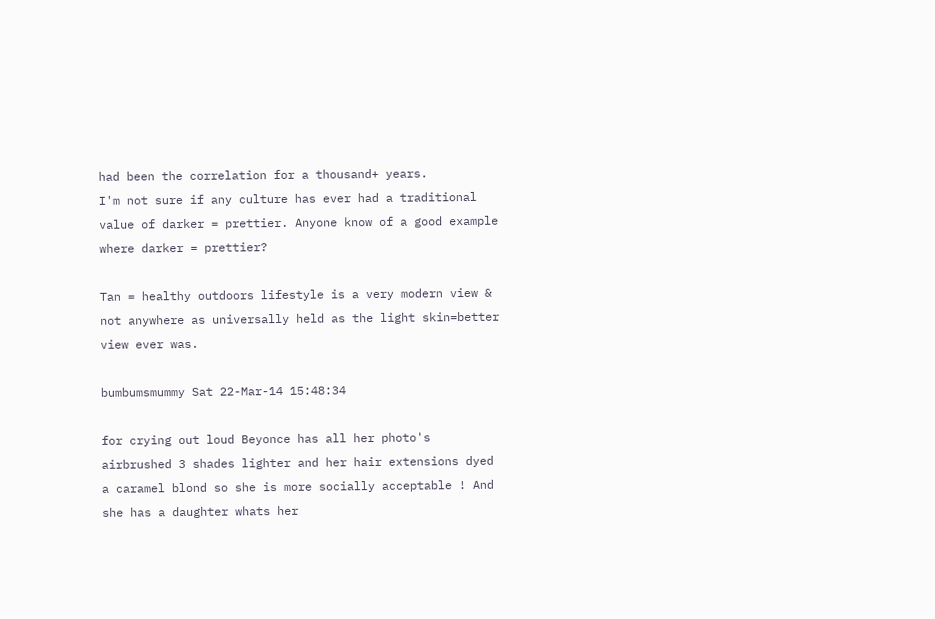had been the correlation for a thousand+ years.
I'm not sure if any culture has ever had a traditional value of darker = prettier. Anyone know of a good example where darker = prettier?

Tan = healthy outdoors lifestyle is a very modern view & not anywhere as universally held as the light skin=better view ever was.

bumbumsmummy Sat 22-Mar-14 15:48:34

for crying out loud Beyonce has all her photo's airbrushed 3 shades lighter and her hair extensions dyed a caramel blond so she is more socially acceptable ! And she has a daughter whats her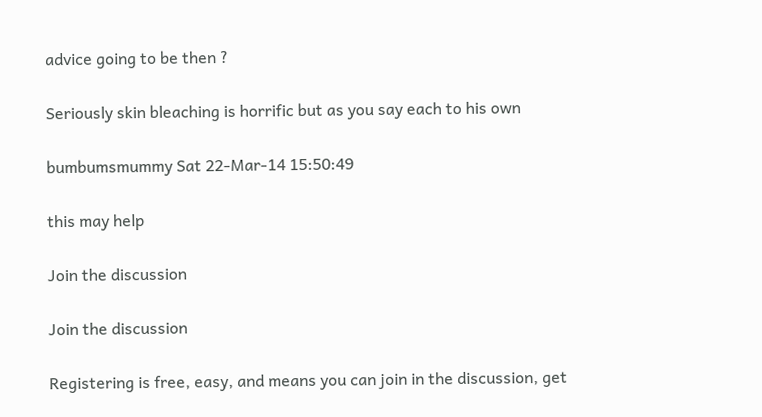advice going to be then ?

Seriously skin bleaching is horrific but as you say each to his own

bumbumsmummy Sat 22-Mar-14 15:50:49

this may help

Join the discussion

Join the discussion

Registering is free, easy, and means you can join in the discussion, get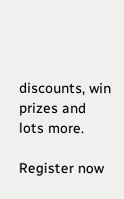discounts, win prizes and lots more.

Register now